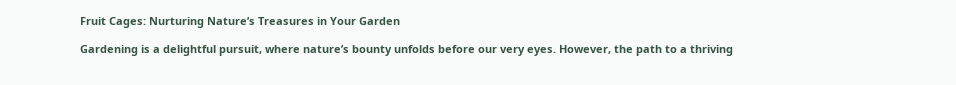Fruit Cages: Nurturing Nature’s Treasures in Your Garden

Gardening is a delightful pursuit, where nature’s bounty unfolds before our very eyes. However, the path to a thriving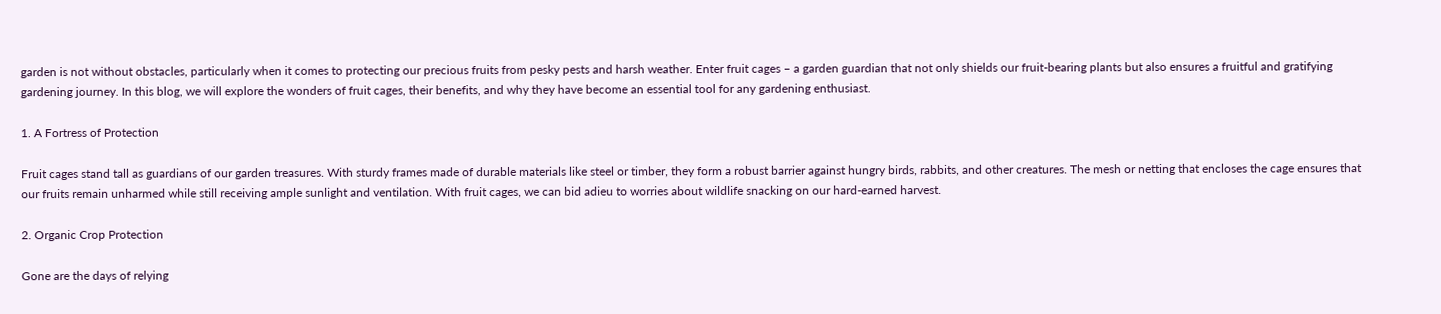garden is not without obstacles, particularly when it comes to protecting our precious fruits from pesky pests and harsh weather. Enter fruit cages – a garden guardian that not only shields our fruit-bearing plants but also ensures a fruitful and gratifying gardening journey. In this blog, we will explore the wonders of fruit cages, their benefits, and why they have become an essential tool for any gardening enthusiast.

1. A Fortress of Protection

Fruit cages stand tall as guardians of our garden treasures. With sturdy frames made of durable materials like steel or timber, they form a robust barrier against hungry birds, rabbits, and other creatures. The mesh or netting that encloses the cage ensures that our fruits remain unharmed while still receiving ample sunlight and ventilation. With fruit cages, we can bid adieu to worries about wildlife snacking on our hard-earned harvest.

2. Organic Crop Protection

Gone are the days of relying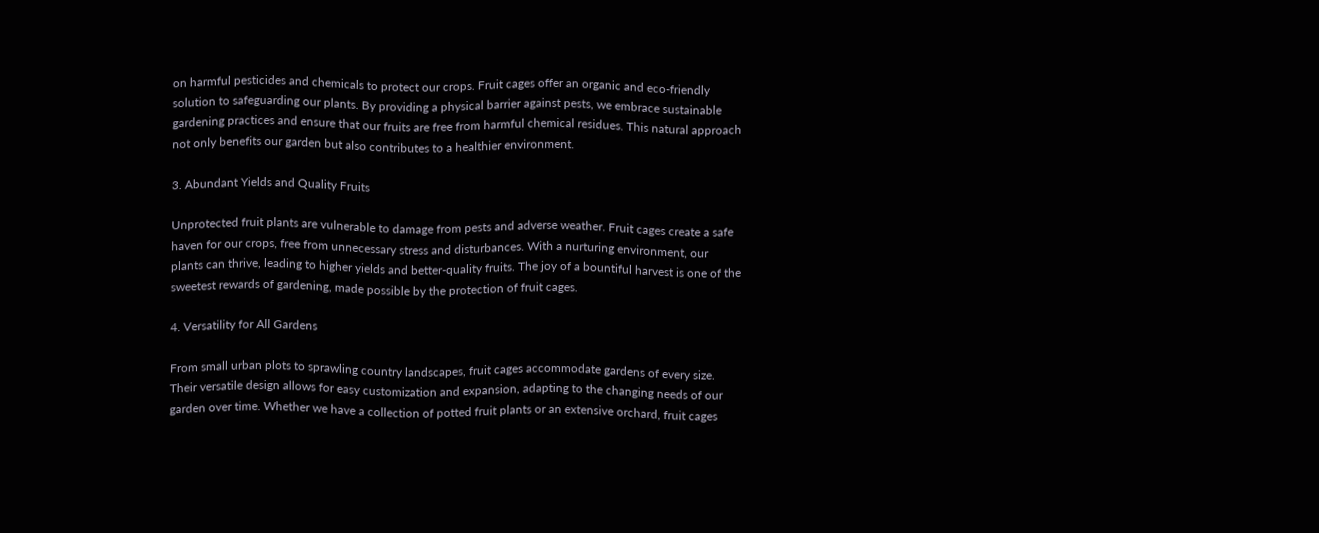on harmful pesticides and chemicals to protect our crops. Fruit cages offer an organic and eco-friendly solution to safeguarding our plants. By providing a physical barrier against pests, we embrace sustainable gardening practices and ensure that our fruits are free from harmful chemical residues. This natural approach not only benefits our garden but also contributes to a healthier environment.

3. Abundant Yields and Quality Fruits

Unprotected fruit plants are vulnerable to damage from pests and adverse weather. Fruit cages create a safe haven for our crops, free from unnecessary stress and disturbances. With a nurturing environment, our plants can thrive, leading to higher yields and better-quality fruits. The joy of a bountiful harvest is one of the sweetest rewards of gardening, made possible by the protection of fruit cages.

4. Versatility for All Gardens

From small urban plots to sprawling country landscapes, fruit cages accommodate gardens of every size. Their versatile design allows for easy customization and expansion, adapting to the changing needs of our garden over time. Whether we have a collection of potted fruit plants or an extensive orchard, fruit cages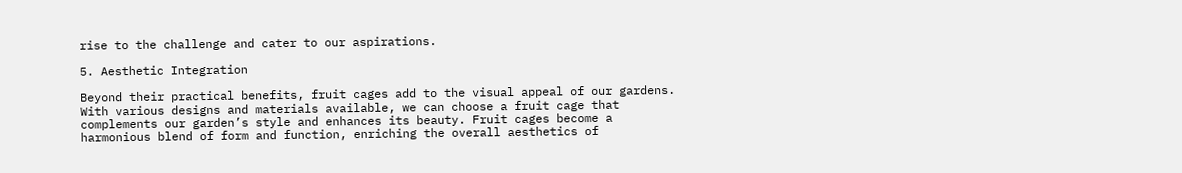rise to the challenge and cater to our aspirations.

5. Aesthetic Integration

Beyond their practical benefits, fruit cages add to the visual appeal of our gardens. With various designs and materials available, we can choose a fruit cage that complements our garden’s style and enhances its beauty. Fruit cages become a harmonious blend of form and function, enriching the overall aesthetics of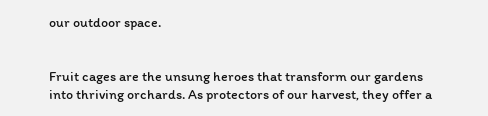our outdoor space.


Fruit cages are the unsung heroes that transform our gardens into thriving orchards. As protectors of our harvest, they offer a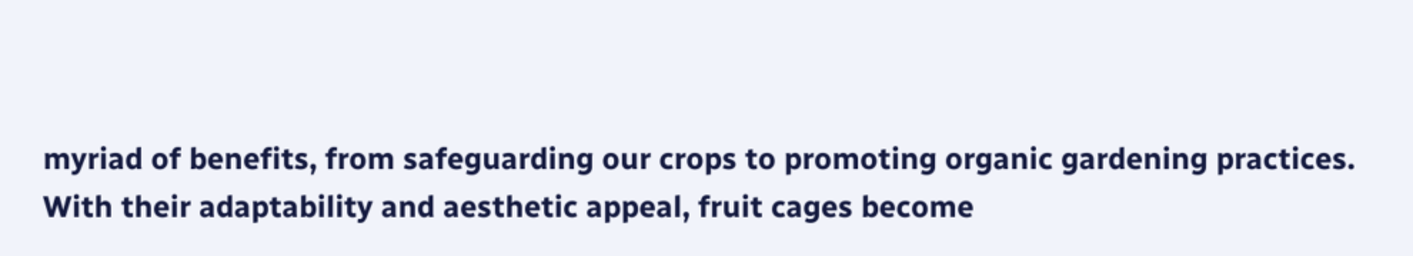myriad of benefits, from safeguarding our crops to promoting organic gardening practices. With their adaptability and aesthetic appeal, fruit cages become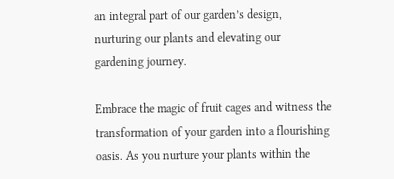an integral part of our garden’s design, nurturing our plants and elevating our gardening journey.

Embrace the magic of fruit cages and witness the transformation of your garden into a flourishing oasis. As you nurture your plants within the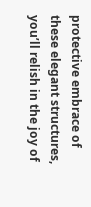protective embrace of these elegant structures, you’ll relish in the joy of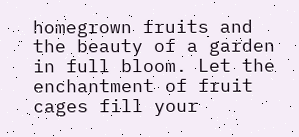homegrown fruits and the beauty of a garden in full bloom. Let the enchantment of fruit cages fill your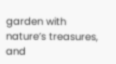garden with nature’s treasures, and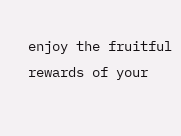enjoy the fruitful rewards of your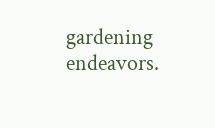gardening endeavors.